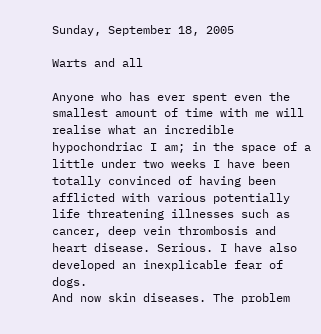Sunday, September 18, 2005

Warts and all

Anyone who has ever spent even the smallest amount of time with me will realise what an incredible hypochondriac I am; in the space of a little under two weeks I have been totally convinced of having been afflicted with various potentially life threatening illnesses such as cancer, deep vein thrombosis and heart disease. Serious. I have also developed an inexplicable fear of dogs.
And now skin diseases. The problem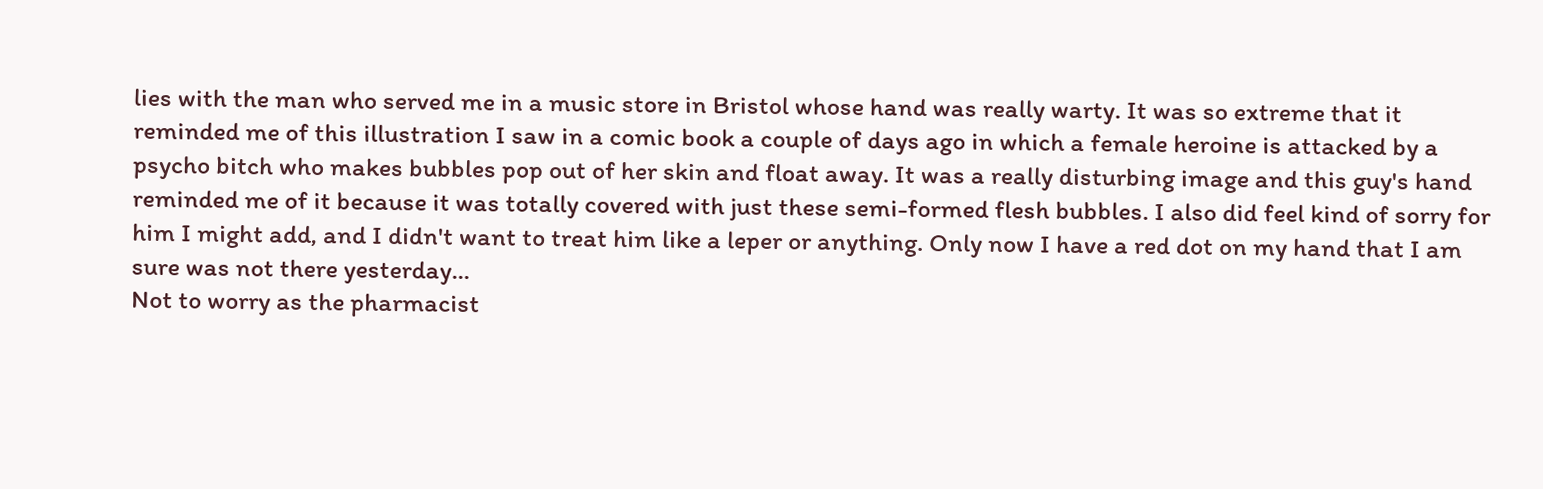lies with the man who served me in a music store in Bristol whose hand was really warty. It was so extreme that it reminded me of this illustration I saw in a comic book a couple of days ago in which a female heroine is attacked by a psycho bitch who makes bubbles pop out of her skin and float away. It was a really disturbing image and this guy's hand reminded me of it because it was totally covered with just these semi-formed flesh bubbles. I also did feel kind of sorry for him I might add, and I didn't want to treat him like a leper or anything. Only now I have a red dot on my hand that I am sure was not there yesterday...
Not to worry as the pharmacist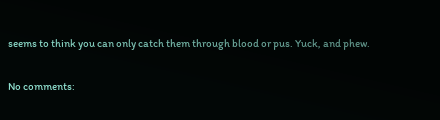seems to think you can only catch them through blood or pus. Yuck, and phew.

No comments: